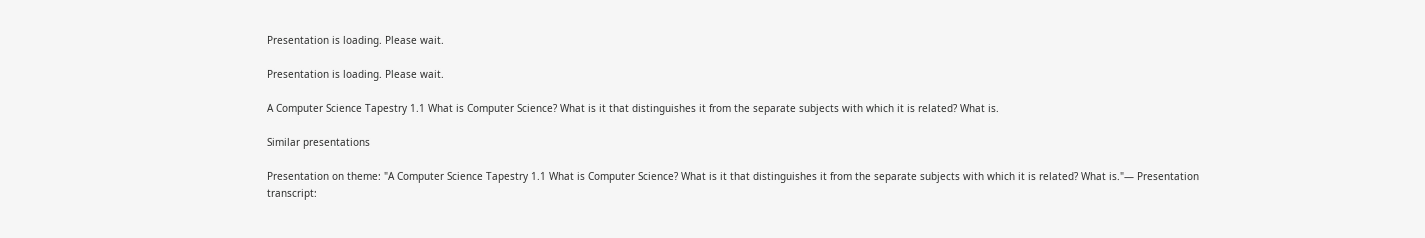Presentation is loading. Please wait.

Presentation is loading. Please wait.

A Computer Science Tapestry 1.1 What is Computer Science? What is it that distinguishes it from the separate subjects with which it is related? What is.

Similar presentations

Presentation on theme: "A Computer Science Tapestry 1.1 What is Computer Science? What is it that distinguishes it from the separate subjects with which it is related? What is."— Presentation transcript: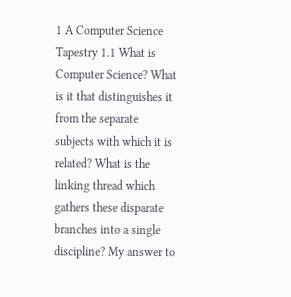1 A Computer Science Tapestry 1.1 What is Computer Science? What is it that distinguishes it from the separate subjects with which it is related? What is the linking thread which gathers these disparate branches into a single discipline? My answer to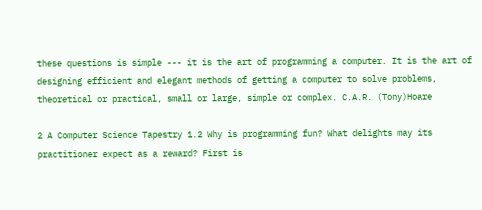these questions is simple --- it is the art of programming a computer. It is the art of designing efficient and elegant methods of getting a computer to solve problems, theoretical or practical, small or large, simple or complex. C.A.R. (Tony)Hoare

2 A Computer Science Tapestry 1.2 Why is programming fun? What delights may its practitioner expect as a reward? First is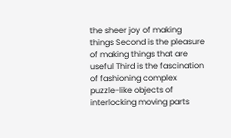the sheer joy of making things Second is the pleasure of making things that are useful Third is the fascination of fashioning complex puzzle-like objects of interlocking moving parts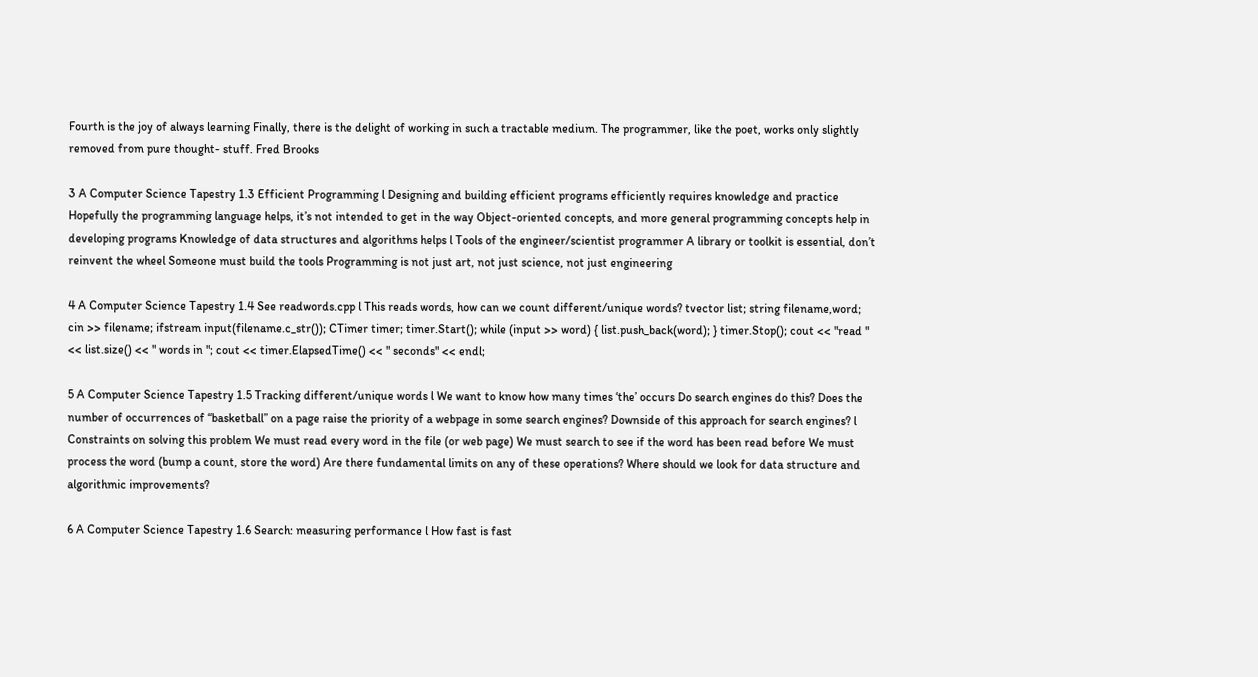Fourth is the joy of always learning Finally, there is the delight of working in such a tractable medium. The programmer, like the poet, works only slightly removed from pure thought- stuff. Fred Brooks

3 A Computer Science Tapestry 1.3 Efficient Programming l Designing and building efficient programs efficiently requires knowledge and practice Hopefully the programming language helps, it’s not intended to get in the way Object-oriented concepts, and more general programming concepts help in developing programs Knowledge of data structures and algorithms helps l Tools of the engineer/scientist programmer A library or toolkit is essential, don’t reinvent the wheel Someone must build the tools Programming is not just art, not just science, not just engineering

4 A Computer Science Tapestry 1.4 See readwords.cpp l This reads words, how can we count different/unique words? tvector list; string filename,word; cin >> filename; ifstream input(filename.c_str()); CTimer timer; timer.Start(); while (input >> word) { list.push_back(word); } timer.Stop(); cout << "read " << list.size() << " words in "; cout << timer.ElapsedTime() << " seconds" << endl;

5 A Computer Science Tapestry 1.5 Tracking different/unique words l We want to know how many times ‘the’ occurs Do search engines do this? Does the number of occurrences of “basketball” on a page raise the priority of a webpage in some search engines? Downside of this approach for search engines? l Constraints on solving this problem We must read every word in the file (or web page) We must search to see if the word has been read before We must process the word (bump a count, store the word) Are there fundamental limits on any of these operations? Where should we look for data structure and algorithmic improvements?

6 A Computer Science Tapestry 1.6 Search: measuring performance l How fast is fast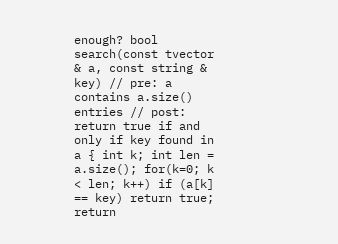enough? bool search(const tvector & a, const string & key) // pre: a contains a.size() entries // post: return true if and only if key found in a { int k; int len = a.size(); for(k=0; k < len; k++) if (a[k] == key) return true; return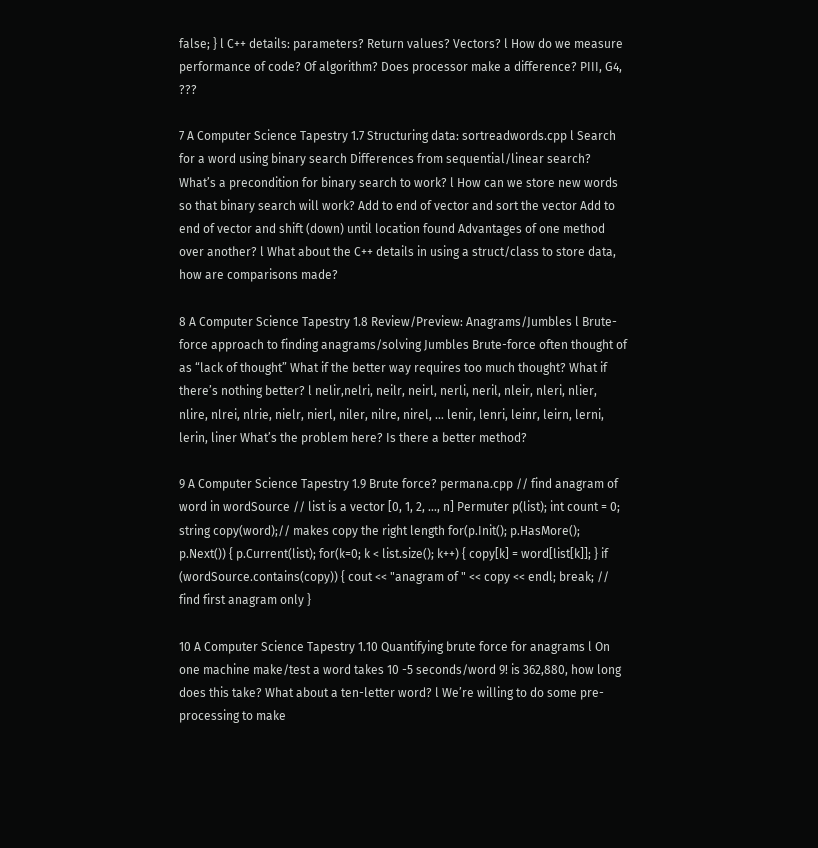false; } l C++ details: parameters? Return values? Vectors? l How do we measure performance of code? Of algorithm? Does processor make a difference? PIII, G4, ???

7 A Computer Science Tapestry 1.7 Structuring data: sortreadwords.cpp l Search for a word using binary search Differences from sequential/linear search? What’s a precondition for binary search to work? l How can we store new words so that binary search will work? Add to end of vector and sort the vector Add to end of vector and shift (down) until location found Advantages of one method over another? l What about the C++ details in using a struct/class to store data, how are comparisons made?

8 A Computer Science Tapestry 1.8 Review/Preview: Anagrams/Jumbles l Brute-force approach to finding anagrams/solving Jumbles Brute-force often thought of as “lack of thought” What if the better way requires too much thought? What if there’s nothing better? l nelir,nelri, neilr, neirl, nerli, neril, nleir, nleri, nlier, nlire, nlrei, nlrie, nielr, nierl, niler, nilre, nirel, … lenir, lenri, leinr, leirn, lerni, lerin, liner What’s the problem here? Is there a better method?

9 A Computer Science Tapestry 1.9 Brute force? permana.cpp // find anagram of word in wordSource // list is a vector [0, 1, 2, …, n] Permuter p(list); int count = 0; string copy(word);// makes copy the right length for(p.Init(); p.HasMore(); p.Next()) { p.Current(list); for(k=0; k < list.size(); k++) { copy[k] = word[list[k]]; } if (wordSource.contains(copy)) { cout << "anagram of " << copy << endl; break; // find first anagram only }

10 A Computer Science Tapestry 1.10 Quantifying brute force for anagrams l On one machine make/test a word takes 10 -5 seconds/word 9! is 362,880, how long does this take? What about a ten-letter word? l We’re willing to do some pre-processing to make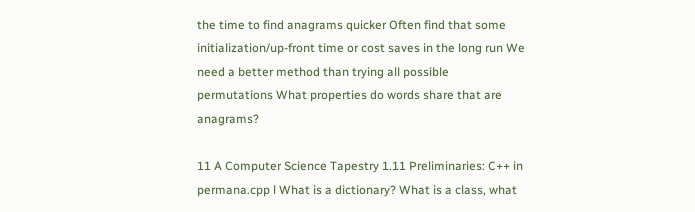the time to find anagrams quicker Often find that some initialization/up-front time or cost saves in the long run We need a better method than trying all possible permutations What properties do words share that are anagrams?

11 A Computer Science Tapestry 1.11 Preliminaries: C++ in permana.cpp l What is a dictionary? What is a class, what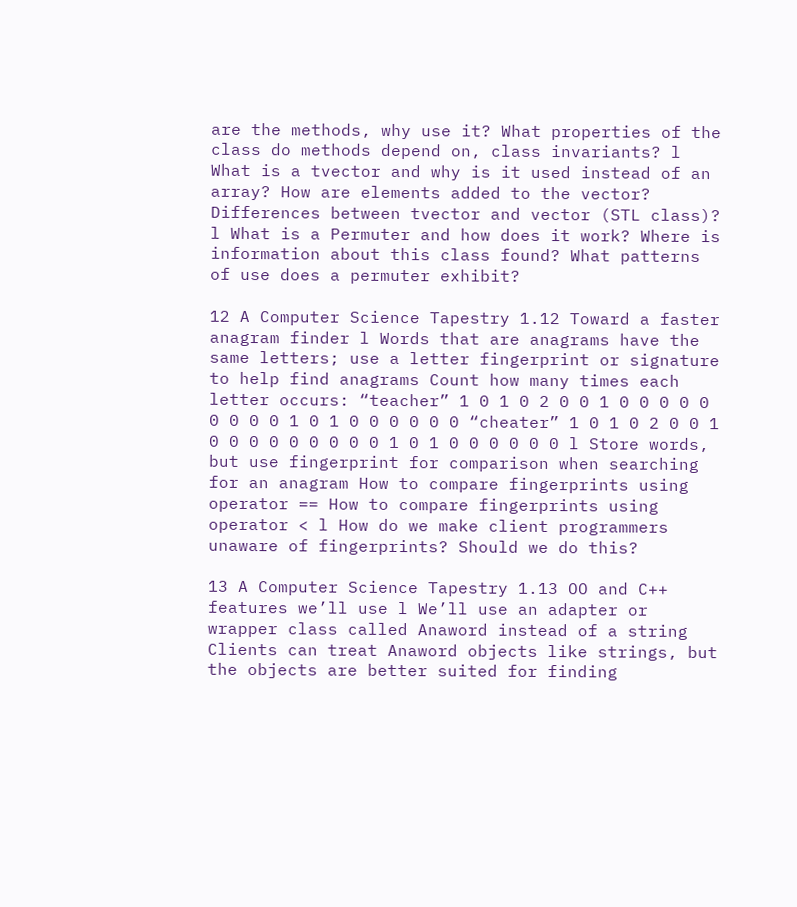are the methods, why use it? What properties of the class do methods depend on, class invariants? l What is a tvector and why is it used instead of an array? How are elements added to the vector? Differences between tvector and vector (STL class)? l What is a Permuter and how does it work? Where is information about this class found? What patterns of use does a permuter exhibit?

12 A Computer Science Tapestry 1.12 Toward a faster anagram finder l Words that are anagrams have the same letters; use a letter fingerprint or signature to help find anagrams Count how many times each letter occurs: “teacher” 1 0 1 0 2 0 0 1 0 0 0 0 0 0 0 0 0 1 0 1 0 0 0 0 0 0 “cheater” 1 0 1 0 2 0 0 1 0 0 0 0 0 0 0 0 0 1 0 1 0 0 0 0 0 0 l Store words, but use fingerprint for comparison when searching for an anagram How to compare fingerprints using operator == How to compare fingerprints using operator < l How do we make client programmers unaware of fingerprints? Should we do this?

13 A Computer Science Tapestry 1.13 OO and C++ features we’ll use l We’ll use an adapter or wrapper class called Anaword instead of a string Clients can treat Anaword objects like strings, but the objects are better suited for finding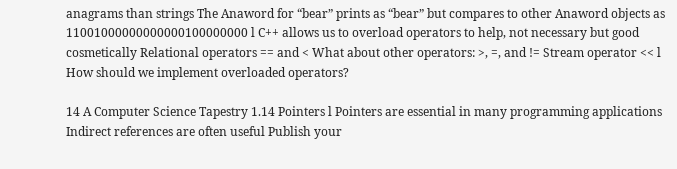anagrams than strings The Anaword for “bear” prints as “bear” but compares to other Anaword objects as 11001000000000000100000000 l C++ allows us to overload operators to help, not necessary but good cosmetically Relational operators == and < What about other operators: >, =, and != Stream operator << l How should we implement overloaded operators?

14 A Computer Science Tapestry 1.14 Pointers l Pointers are essential in many programming applications Indirect references are often useful Publish your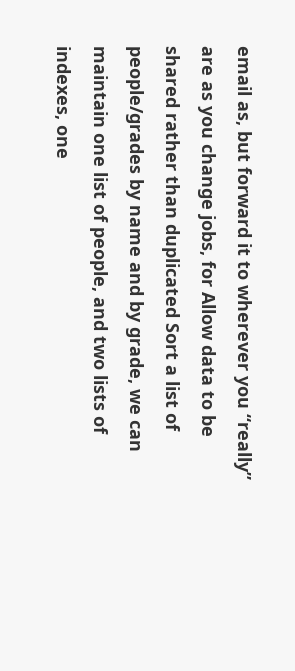email as, but forward it to wherever you “really” are as you change jobs, for Allow data to be shared rather than duplicated Sort a list of people/grades by name and by grade, we can maintain one list of people, and two lists of indexes, one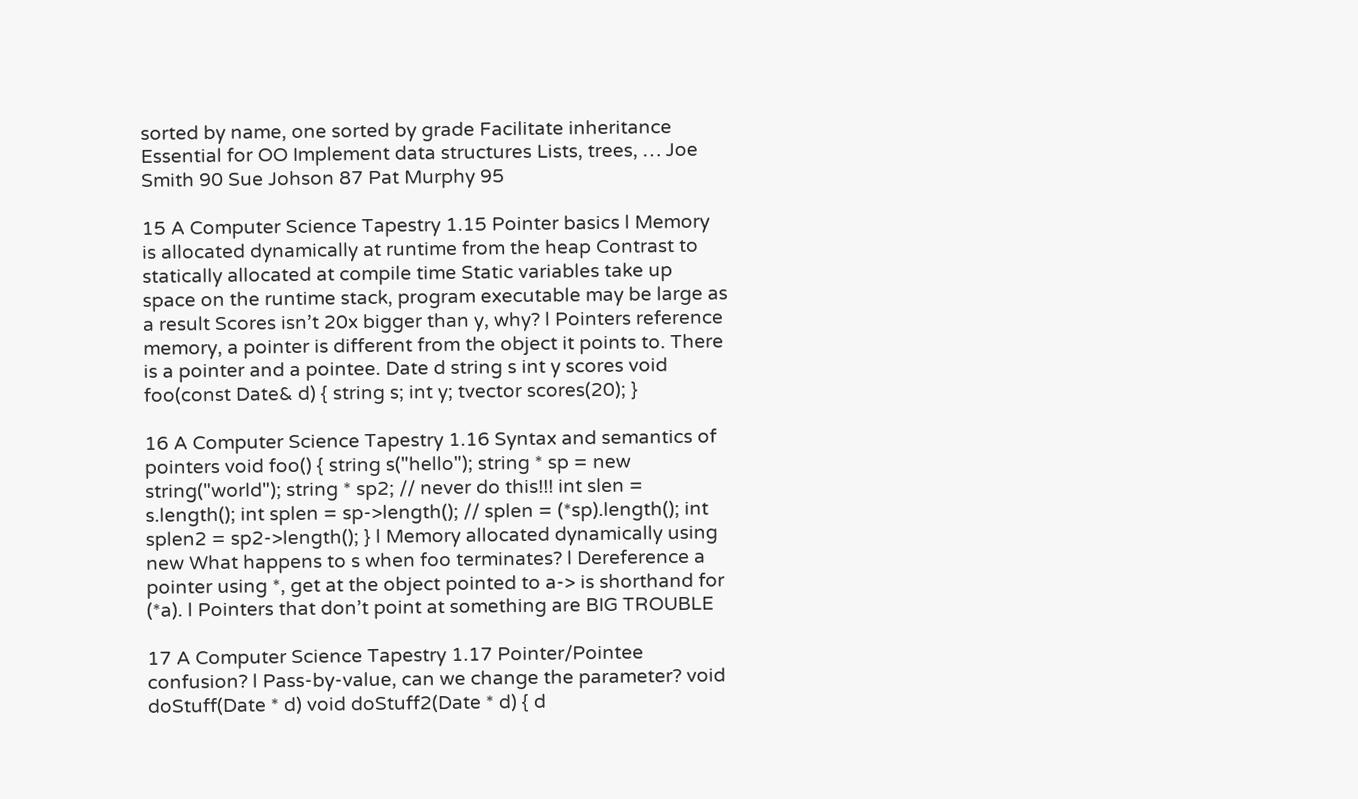sorted by name, one sorted by grade Facilitate inheritance Essential for OO Implement data structures Lists, trees, … Joe Smith 90 Sue Johson 87 Pat Murphy 95

15 A Computer Science Tapestry 1.15 Pointer basics l Memory is allocated dynamically at runtime from the heap Contrast to statically allocated at compile time Static variables take up space on the runtime stack, program executable may be large as a result Scores isn’t 20x bigger than y, why? l Pointers reference memory, a pointer is different from the object it points to. There is a pointer and a pointee. Date d string s int y scores void foo(const Date& d) { string s; int y; tvector scores(20); }

16 A Computer Science Tapestry 1.16 Syntax and semantics of pointers void foo() { string s("hello"); string * sp = new string("world"); string * sp2; // never do this!!! int slen = s.length(); int splen = sp->length(); // splen = (*sp).length(); int splen2 = sp2->length(); } l Memory allocated dynamically using new What happens to s when foo terminates? l Dereference a pointer using *, get at the object pointed to a-> is shorthand for (*a). l Pointers that don’t point at something are BIG TROUBLE

17 A Computer Science Tapestry 1.17 Pointer/Pointee confusion? l Pass-by-value, can we change the parameter? void doStuff(Date * d) void doStuff2(Date * d) { d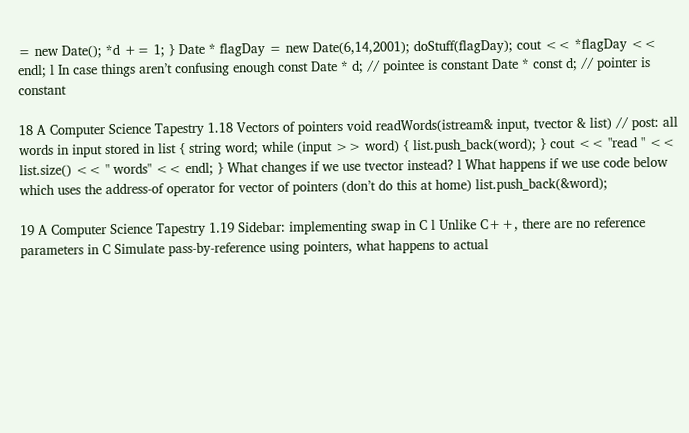= new Date(); *d += 1; } Date * flagDay = new Date(6,14,2001); doStuff(flagDay); cout << *flagDay << endl; l In case things aren’t confusing enough const Date * d; // pointee is constant Date * const d; // pointer is constant

18 A Computer Science Tapestry 1.18 Vectors of pointers void readWords(istream& input, tvector & list) // post: all words in input stored in list { string word; while (input >> word) { list.push_back(word); } cout << "read " << list.size() << " words" << endl; } What changes if we use tvector instead? l What happens if we use code below which uses the address-of operator for vector of pointers (don’t do this at home) list.push_back(&word);

19 A Computer Science Tapestry 1.19 Sidebar: implementing swap in C l Unlike C++, there are no reference parameters in C Simulate pass-by-reference using pointers, what happens to actual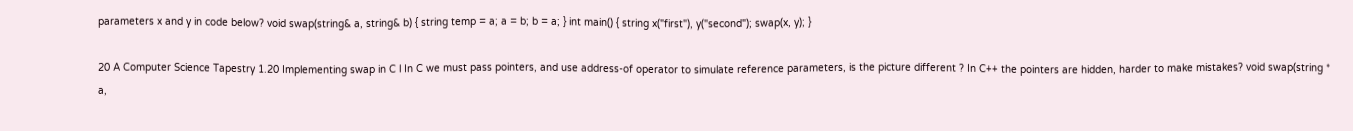parameters x and y in code below? void swap(string& a, string& b) { string temp = a; a = b; b = a; } int main() { string x("first"), y("second"); swap(x, y); }

20 A Computer Science Tapestry 1.20 Implementing swap in C l In C we must pass pointers, and use address-of operator to simulate reference parameters, is the picture different ? In C++ the pointers are hidden, harder to make mistakes? void swap(string * a,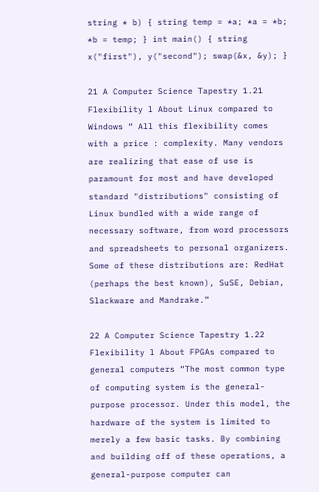string * b) { string temp = *a; *a = *b; *b = temp; } int main() { string x("first"), y("second"); swap(&x, &y); }

21 A Computer Science Tapestry 1.21 Flexibility l About Linux compared to Windows “ All this flexibility comes with a price : complexity. Many vendors are realizing that ease of use is paramount for most and have developed standard "distributions" consisting of Linux bundled with a wide range of necessary software, from word processors and spreadsheets to personal organizers. Some of these distributions are: RedHat (perhaps the best known), SuSE, Debian, Slackware and Mandrake.”

22 A Computer Science Tapestry 1.22 Flexibility l About FPGAs compared to general computers “The most common type of computing system is the general- purpose processor. Under this model, the hardware of the system is limited to merely a few basic tasks. By combining and building off of these operations, a general-purpose computer can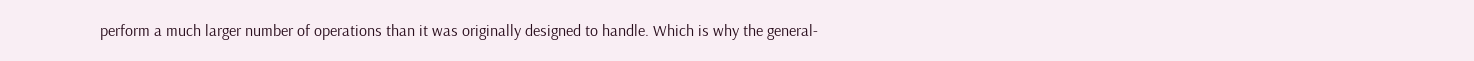perform a much larger number of operations than it was originally designed to handle. Which is why the general-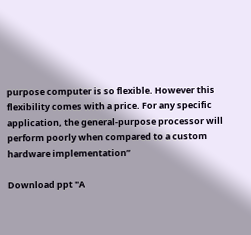purpose computer is so flexible. However this flexibility comes with a price. For any specific application, the general-purpose processor will perform poorly when compared to a custom hardware implementation”

Download ppt "A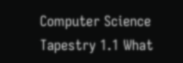Computer Science Tapestry 1.1 What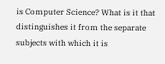is Computer Science? What is it that distinguishes it from the separate subjects with which it is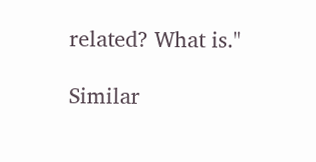related? What is."

Similar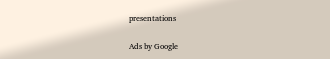presentations

Ads by Google